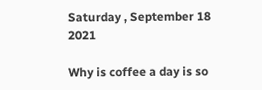Saturday , September 18 2021

Why is coffee a day is so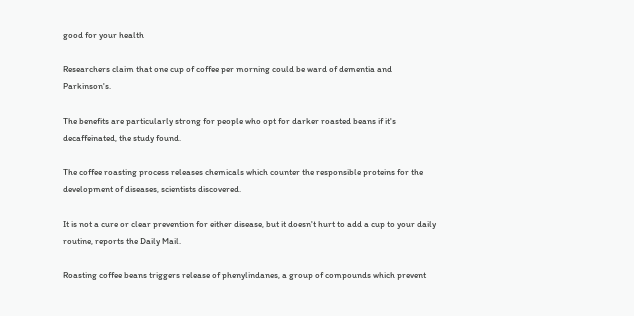good for your health

Researchers claim that one cup of coffee per morning could be ward of dementia and Parkinson's.

The benefits are particularly strong for people who opt for darker roasted beans if it's decaffeinated, the study found.

The coffee roasting process releases chemicals which counter the responsible proteins for the development of diseases, scientists discovered.

It is not a cure or clear prevention for either disease, but it doesn't hurt to add a cup to your daily routine, reports the Daily Mail.

Roasting coffee beans triggers release of phenylindanes, a group of compounds which prevent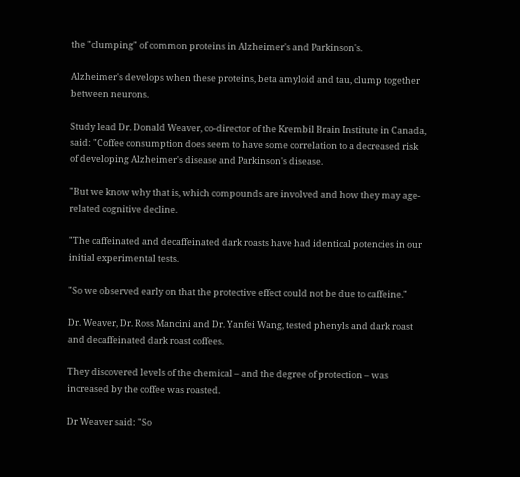the "clumping" of common proteins in Alzheimer's and Parkinson's.

Alzheimer's develops when these proteins, beta amyloid and tau, clump together between neurons.

Study lead Dr. Donald Weaver, co-director of the Krembil Brain Institute in Canada, said: "Coffee consumption does seem to have some correlation to a decreased risk of developing Alzheimer's disease and Parkinson's disease.

"But we know why that is, which compounds are involved and how they may age-related cognitive decline.

"The caffeinated and decaffeinated dark roasts have had identical potencies in our initial experimental tests.

"So we observed early on that the protective effect could not be due to caffeine."

Dr. Weaver, Dr. Ross Mancini and Dr. Yanfei Wang, tested phenyls and dark roast and decaffeinated dark roast coffees.

They discovered levels of the chemical – and the degree of protection – was increased by the coffee was roasted.

Dr Weaver said: "So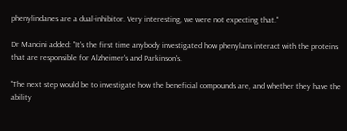phenylindanes are a dual-inhibitor. Very interesting, we were not expecting that."

Dr Mancini added: "It's the first time anybody investigated how phenylans interact with the proteins that are responsible for Alzheimer's and Parkinson's.

"The next step would be to investigate how the beneficial compounds are, and whether they have the ability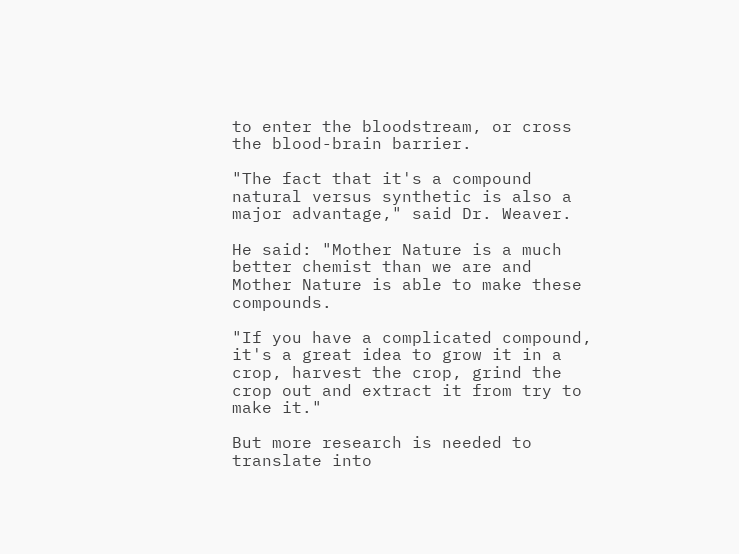to enter the bloodstream, or cross the blood-brain barrier.

"The fact that it's a compound natural versus synthetic is also a major advantage," said Dr. Weaver.

He said: "Mother Nature is a much better chemist than we are and Mother Nature is able to make these compounds.

"If you have a complicated compound, it's a great idea to grow it in a crop, harvest the crop, grind the crop out and extract it from try to make it."

But more research is needed to translate into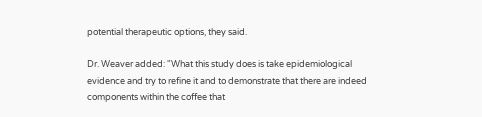potential therapeutic options, they said.

Dr. Weaver added: "What this study does is take epidemiological evidence and try to refine it and to demonstrate that there are indeed components within the coffee that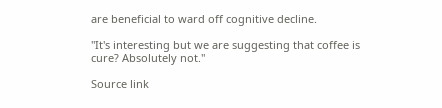are beneficial to ward off cognitive decline.

"It's interesting but we are suggesting that coffee is cure? Absolutely not."

Source link